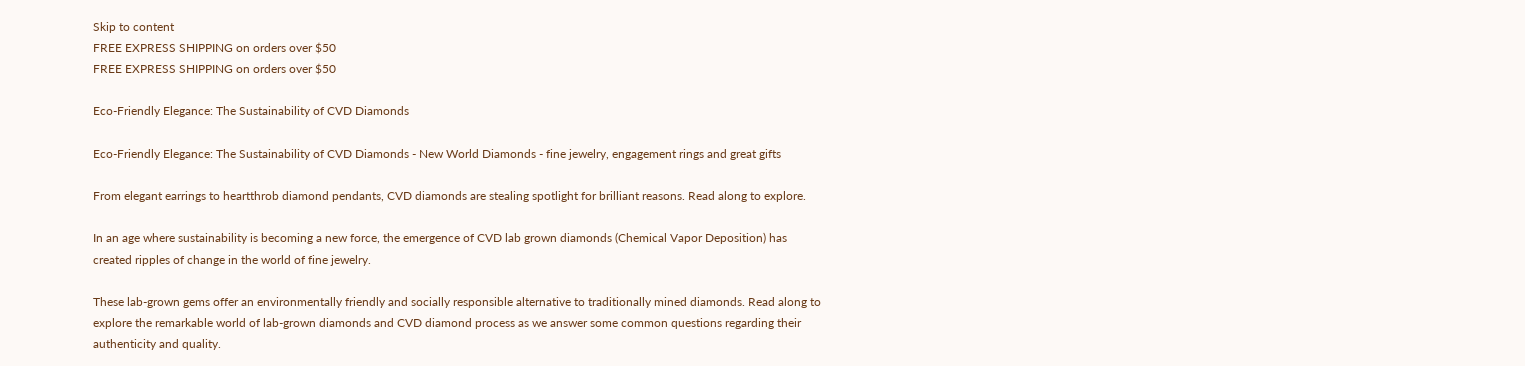Skip to content
FREE EXPRESS SHIPPING on orders over $50
FREE EXPRESS SHIPPING on orders over $50

Eco-Friendly Elegance: The Sustainability of CVD Diamonds

Eco-Friendly Elegance: The Sustainability of CVD Diamonds - New World Diamonds - fine jewelry, engagement rings and great gifts

From elegant earrings to heartthrob diamond pendants, CVD diamonds are stealing spotlight for brilliant reasons. Read along to explore.

In an age where sustainability is becoming a new force, the emergence of CVD lab grown diamonds (Chemical Vapor Deposition) has created ripples of change in the world of fine jewelry.

These lab-grown gems offer an environmentally friendly and socially responsible alternative to traditionally mined diamonds. Read along to explore the remarkable world of lab-grown diamonds and CVD diamond process as we answer some common questions regarding their authenticity and quality.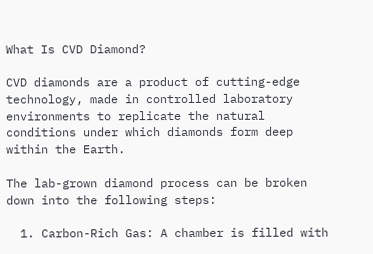What Is CVD Diamond?

CVD diamonds are a product of cutting-edge technology, made in controlled laboratory environments to replicate the natural conditions under which diamonds form deep within the Earth.

The lab-grown diamond process can be broken down into the following steps:

  1. Carbon-Rich Gas: A chamber is filled with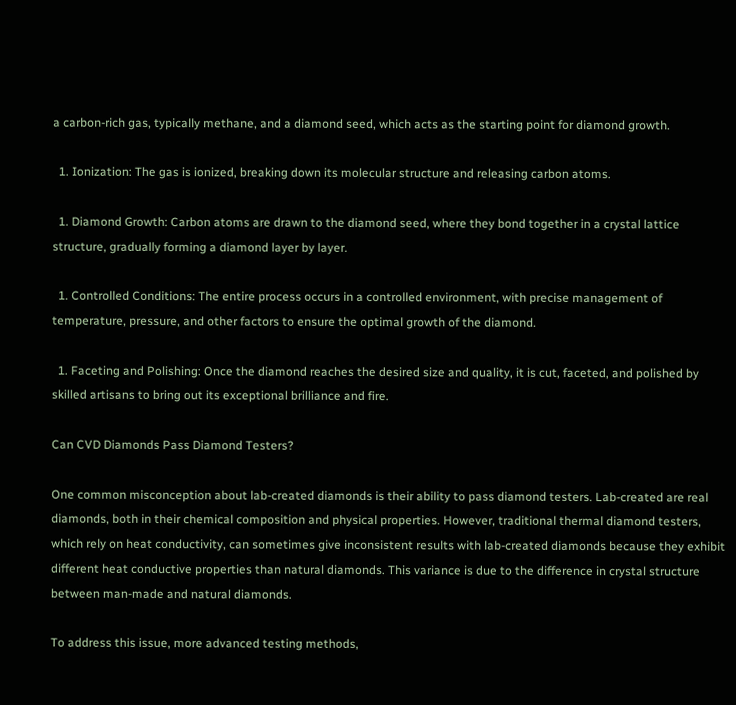a carbon-rich gas, typically methane, and a diamond seed, which acts as the starting point for diamond growth.

  1. Ionization: The gas is ionized, breaking down its molecular structure and releasing carbon atoms.

  1. Diamond Growth: Carbon atoms are drawn to the diamond seed, where they bond together in a crystal lattice structure, gradually forming a diamond layer by layer.

  1. Controlled Conditions: The entire process occurs in a controlled environment, with precise management of temperature, pressure, and other factors to ensure the optimal growth of the diamond.

  1. Faceting and Polishing: Once the diamond reaches the desired size and quality, it is cut, faceted, and polished by skilled artisans to bring out its exceptional brilliance and fire.

Can CVD Diamonds Pass Diamond Testers?

One common misconception about lab-created diamonds is their ability to pass diamond testers. Lab-created are real diamonds, both in their chemical composition and physical properties. However, traditional thermal diamond testers, which rely on heat conductivity, can sometimes give inconsistent results with lab-created diamonds because they exhibit different heat conductive properties than natural diamonds. This variance is due to the difference in crystal structure between man-made and natural diamonds.

To address this issue, more advanced testing methods,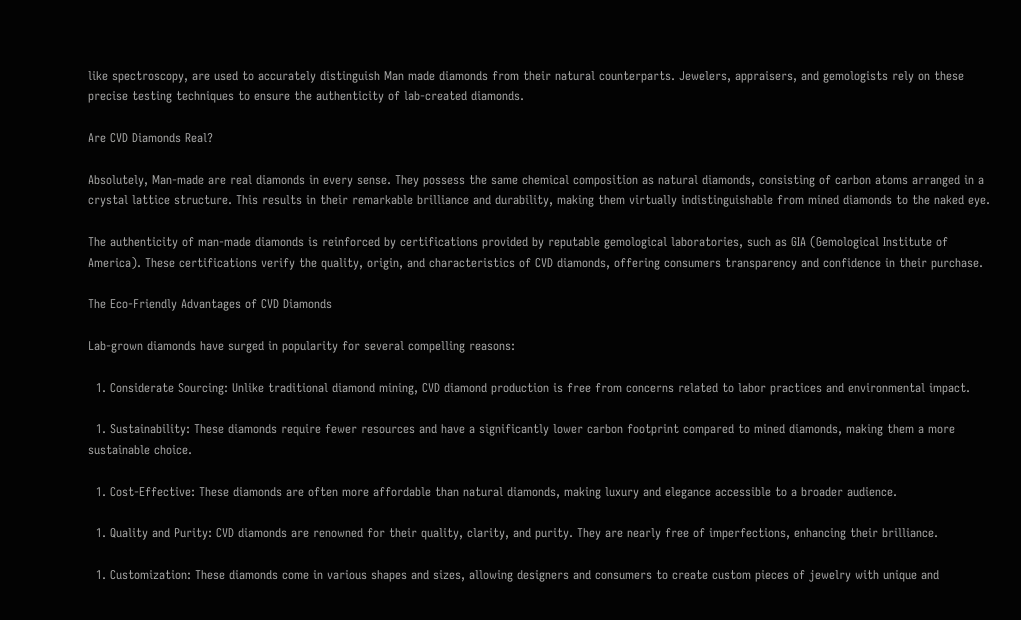like spectroscopy, are used to accurately distinguish Man made diamonds from their natural counterparts. Jewelers, appraisers, and gemologists rely on these precise testing techniques to ensure the authenticity of lab-created diamonds.

Are CVD Diamonds Real?

Absolutely, Man-made are real diamonds in every sense. They possess the same chemical composition as natural diamonds, consisting of carbon atoms arranged in a crystal lattice structure. This results in their remarkable brilliance and durability, making them virtually indistinguishable from mined diamonds to the naked eye.

The authenticity of man-made diamonds is reinforced by certifications provided by reputable gemological laboratories, such as GIA (Gemological Institute of America). These certifications verify the quality, origin, and characteristics of CVD diamonds, offering consumers transparency and confidence in their purchase.

The Eco-Friendly Advantages of CVD Diamonds

Lab-grown diamonds have surged in popularity for several compelling reasons:

  1. Considerate Sourcing: Unlike traditional diamond mining, CVD diamond production is free from concerns related to labor practices and environmental impact.

  1. Sustainability: These diamonds require fewer resources and have a significantly lower carbon footprint compared to mined diamonds, making them a more sustainable choice.

  1. Cost-Effective: These diamonds are often more affordable than natural diamonds, making luxury and elegance accessible to a broader audience.

  1. Quality and Purity: CVD diamonds are renowned for their quality, clarity, and purity. They are nearly free of imperfections, enhancing their brilliance.

  1. Customization: These diamonds come in various shapes and sizes, allowing designers and consumers to create custom pieces of jewelry with unique and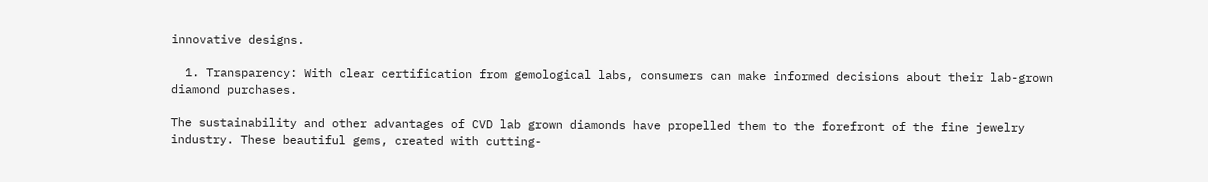innovative designs.

  1. Transparency: With clear certification from gemological labs, consumers can make informed decisions about their lab-grown diamond purchases.

The sustainability and other advantages of CVD lab grown diamonds have propelled them to the forefront of the fine jewelry industry. These beautiful gems, created with cutting-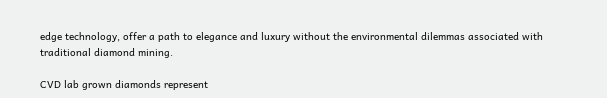edge technology, offer a path to elegance and luxury without the environmental dilemmas associated with traditional diamond mining.

CVD lab grown diamonds represent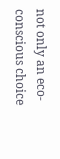not only an eco-conscious choice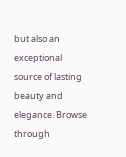but also an exceptional source of lasting beauty and elegance. Browse through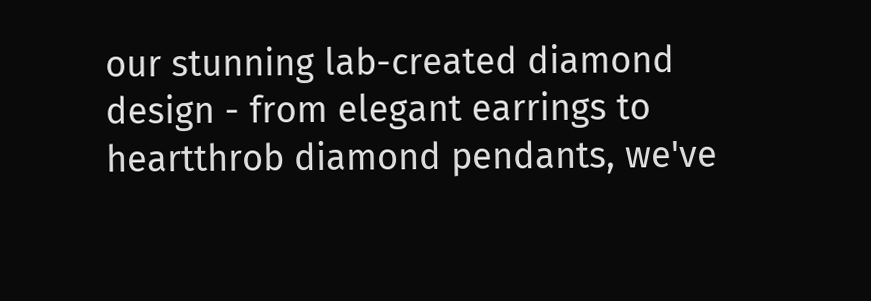our stunning lab-created diamond design - from elegant earrings to heartthrob diamond pendants, we've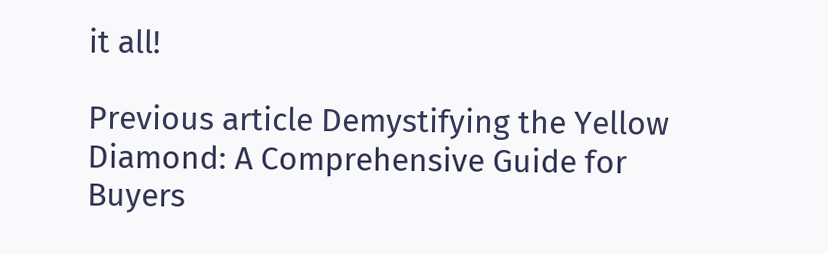it all!

Previous article Demystifying the Yellow Diamond: A Comprehensive Guide for Buyers